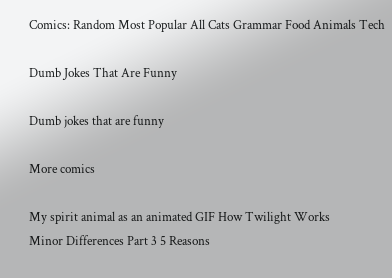Comics: Random Most Popular All Cats Grammar Food Animals Tech

Dumb Jokes That Are Funny

Dumb jokes that are funny

More comics

My spirit animal as an animated GIF How Twilight Works
Minor Differences Part 3 5 Reasons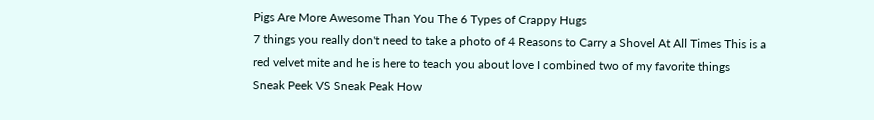Pigs Are More Awesome Than You The 6 Types of Crappy Hugs
7 things you really don't need to take a photo of 4 Reasons to Carry a Shovel At All Times This is a red velvet mite and he is here to teach you about love I combined two of my favorite things
Sneak Peek VS Sneak Peak How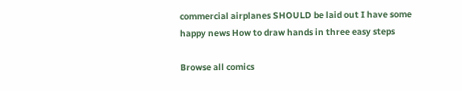commercial airplanes SHOULD be laid out I have some happy news How to draw hands in three easy steps

Browse all comics